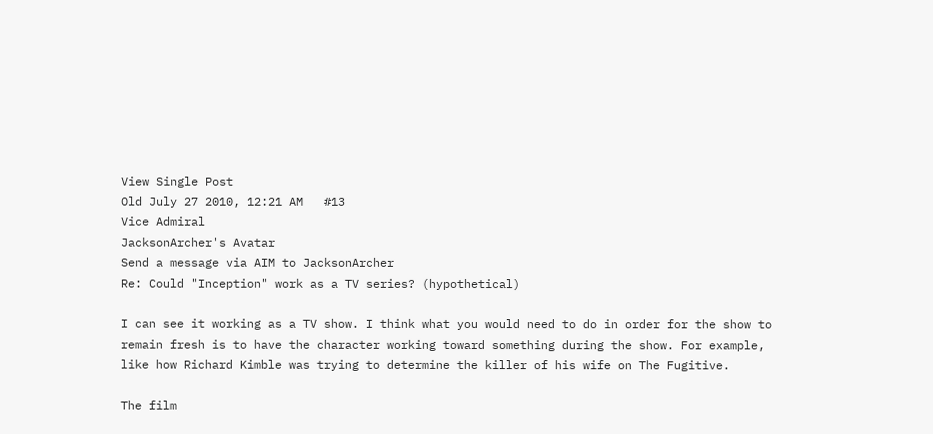View Single Post
Old July 27 2010, 12:21 AM   #13
Vice Admiral
JacksonArcher's Avatar
Send a message via AIM to JacksonArcher
Re: Could "Inception" work as a TV series? (hypothetical)

I can see it working as a TV show. I think what you would need to do in order for the show to remain fresh is to have the character working toward something during the show. For example, like how Richard Kimble was trying to determine the killer of his wife on The Fugitive.

The film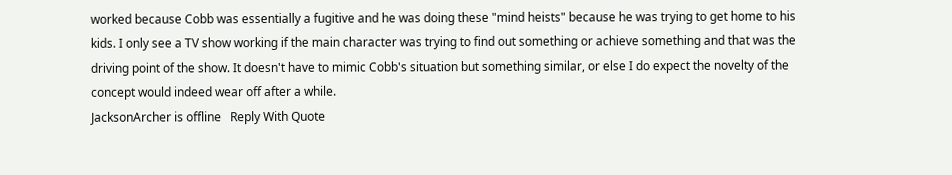worked because Cobb was essentially a fugitive and he was doing these "mind heists" because he was trying to get home to his kids. I only see a TV show working if the main character was trying to find out something or achieve something and that was the driving point of the show. It doesn't have to mimic Cobb's situation but something similar, or else I do expect the novelty of the concept would indeed wear off after a while.
JacksonArcher is offline   Reply With Quote